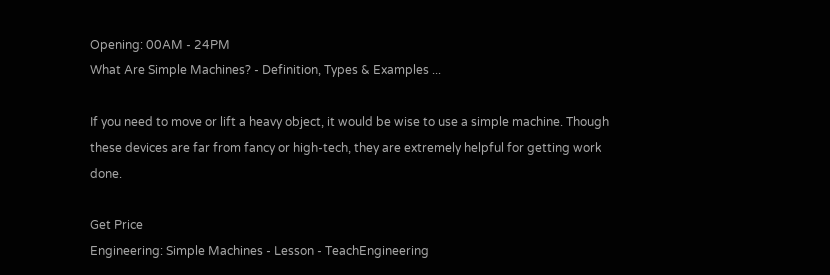Opening: 00AM - 24PM
What Are Simple Machines? - Definition, Types & Examples ...

If you need to move or lift a heavy object, it would be wise to use a simple machine. Though these devices are far from fancy or high-tech, they are extremely helpful for getting work done.

Get Price
Engineering: Simple Machines - Lesson - TeachEngineering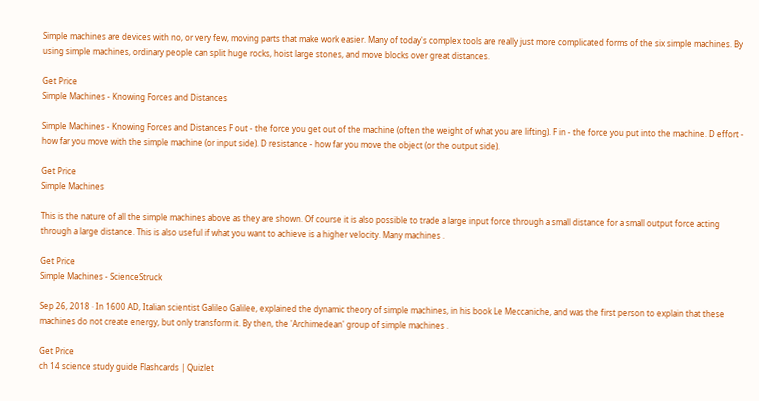Simple machines are devices with no, or very few, moving parts that make work easier. Many of today's complex tools are really just more complicated forms of the six simple machines. By using simple machines, ordinary people can split huge rocks, hoist large stones, and move blocks over great distances.

Get Price
Simple Machines - Knowing Forces and Distances

Simple Machines - Knowing Forces and Distances F out - the force you get out of the machine (often the weight of what you are lifting). F in - the force you put into the machine. D effort - how far you move with the simple machine (or input side). D resistance - how far you move the object (or the output side).

Get Price
Simple Machines

This is the nature of all the simple machines above as they are shown. Of course it is also possible to trade a large input force through a small distance for a small output force acting through a large distance. This is also useful if what you want to achieve is a higher velocity. Many machines .

Get Price
Simple Machines - ScienceStruck

Sep 26, 2018 · In 1600 AD, Italian scientist Galileo Galilee, explained the dynamic theory of simple machines, in his book Le Meccaniche, and was the first person to explain that these machines do not create energy, but only transform it. By then, the 'Archimedean' group of simple machines .

Get Price
ch 14 science study guide Flashcards | Quizlet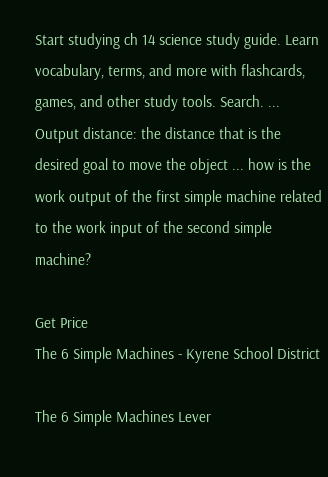Start studying ch 14 science study guide. Learn vocabulary, terms, and more with flashcards, games, and other study tools. Search. ... Output distance: the distance that is the desired goal to move the object ... how is the work output of the first simple machine related to the work input of the second simple machine?

Get Price
The 6 Simple Machines - Kyrene School District

The 6 Simple Machines Lever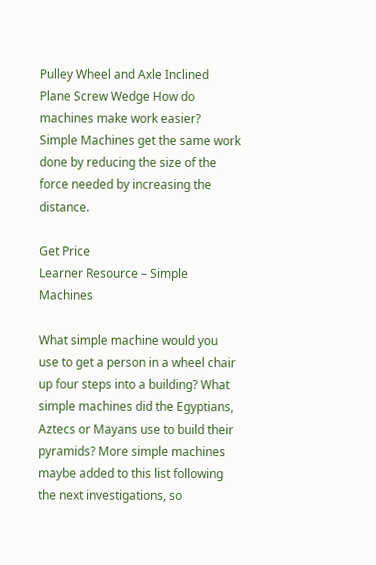Pulley Wheel and Axle Inclined Plane Screw Wedge How do machines make work easier? Simple Machines get the same work done by reducing the size of the force needed by increasing the distance.

Get Price
Learner Resource – Simple Machines

What simple machine would you use to get a person in a wheel chair up four steps into a building? What simple machines did the Egyptians, Aztecs or Mayans use to build their pyramids? More simple machines maybe added to this list following the next investigations, so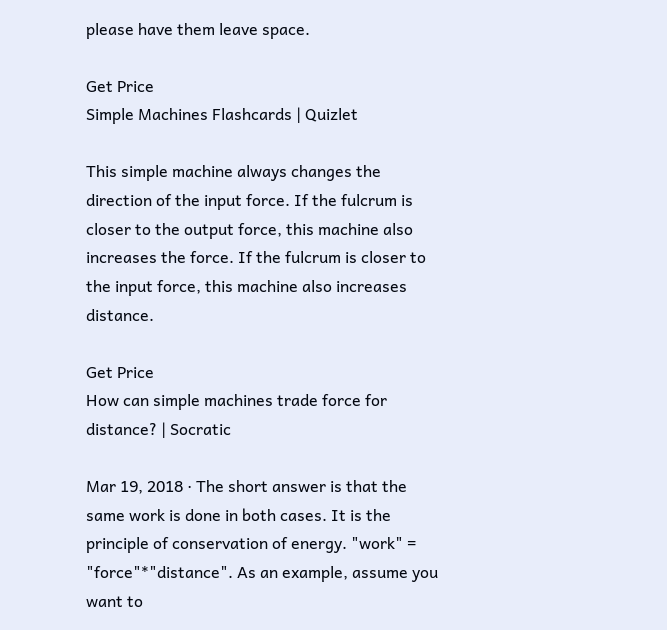please have them leave space.

Get Price
Simple Machines Flashcards | Quizlet

This simple machine always changes the direction of the input force. If the fulcrum is closer to the output force, this machine also increases the force. If the fulcrum is closer to the input force, this machine also increases distance.

Get Price
How can simple machines trade force for distance? | Socratic

Mar 19, 2018 · The short answer is that the same work is done in both cases. It is the principle of conservation of energy. "work" = "force"*"distance". As an example, assume you want to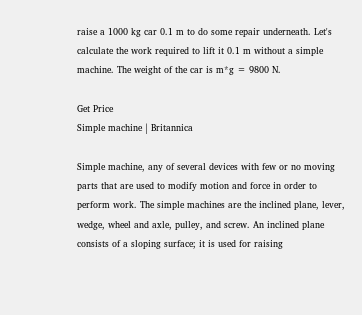raise a 1000 kg car 0.1 m to do some repair underneath. Let's calculate the work required to lift it 0.1 m without a simple machine. The weight of the car is m*g = 9800 N.

Get Price
Simple machine | Britannica

Simple machine, any of several devices with few or no moving parts that are used to modify motion and force in order to perform work. The simple machines are the inclined plane, lever, wedge, wheel and axle, pulley, and screw. An inclined plane consists of a sloping surface; it is used for raising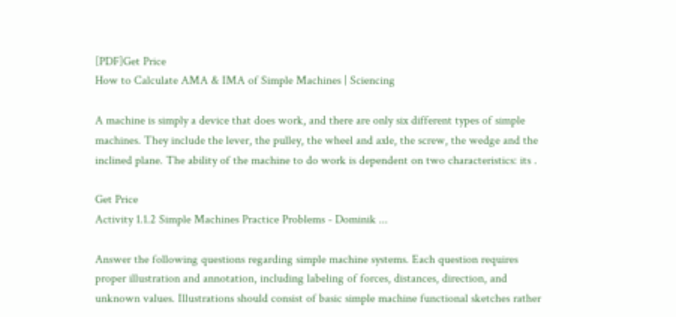[PDF]Get Price
How to Calculate AMA & IMA of Simple Machines | Sciencing

A machine is simply a device that does work, and there are only six different types of simple machines. They include the lever, the pulley, the wheel and axle, the screw, the wedge and the inclined plane. The ability of the machine to do work is dependent on two characteristics: its .

Get Price
Activity 1.1.2 Simple Machines Practice Problems - Dominik ...

Answer the following questions regarding simple machine systems. Each question requires proper illustration and annotation, including labeling of forces, distances, direction, and unknown values. Illustrations should consist of basic simple machine functional sketches rather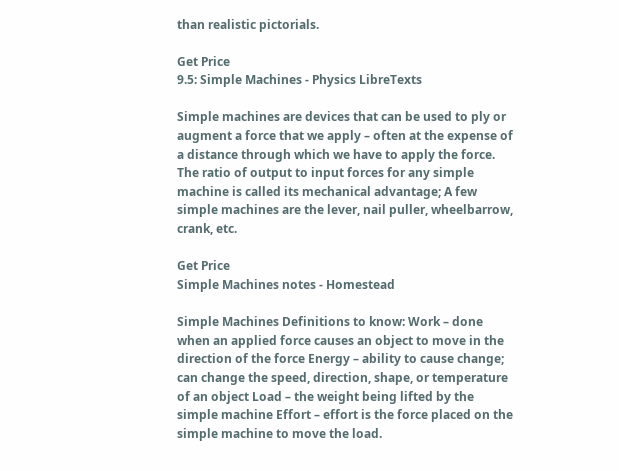than realistic pictorials.

Get Price
9.5: Simple Machines - Physics LibreTexts

Simple machines are devices that can be used to ply or augment a force that we apply – often at the expense of a distance through which we have to apply the force. The ratio of output to input forces for any simple machine is called its mechanical advantage; A few simple machines are the lever, nail puller, wheelbarrow, crank, etc.

Get Price
Simple Machines notes - Homestead

Simple Machines Definitions to know: Work – done when an applied force causes an object to move in the direction of the force Energy – ability to cause change; can change the speed, direction, shape, or temperature of an object Load – the weight being lifted by the simple machine Effort – effort is the force placed on the simple machine to move the load.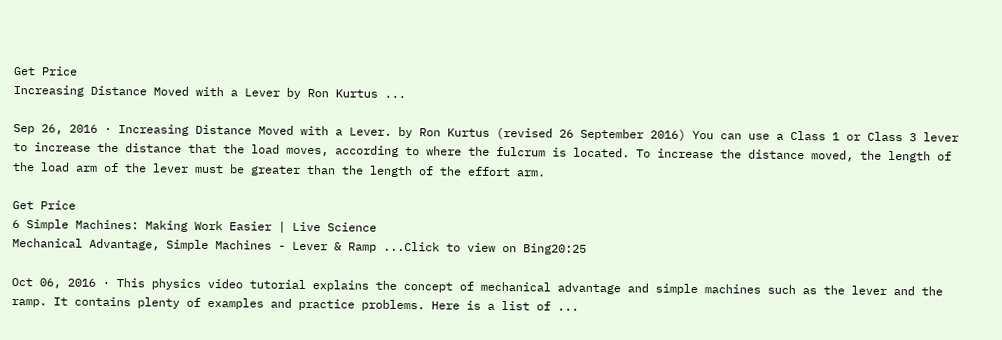Get Price
Increasing Distance Moved with a Lever by Ron Kurtus ...

Sep 26, 2016 · Increasing Distance Moved with a Lever. by Ron Kurtus (revised 26 September 2016) You can use a Class 1 or Class 3 lever to increase the distance that the load moves, according to where the fulcrum is located. To increase the distance moved, the length of the load arm of the lever must be greater than the length of the effort arm.

Get Price
6 Simple Machines: Making Work Easier | Live Science
Mechanical Advantage, Simple Machines - Lever & Ramp ...Click to view on Bing20:25

Oct 06, 2016 · This physics video tutorial explains the concept of mechanical advantage and simple machines such as the lever and the ramp. It contains plenty of examples and practice problems. Here is a list of ...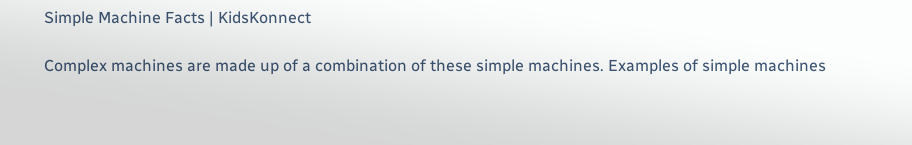Simple Machine Facts | KidsKonnect

Complex machines are made up of a combination of these simple machines. Examples of simple machines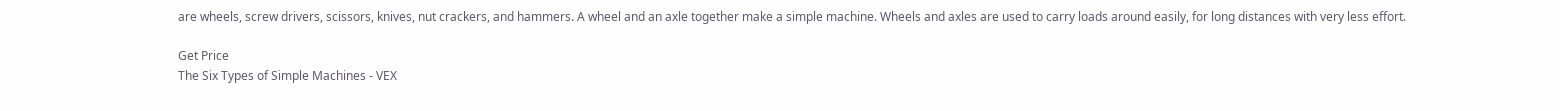are wheels, screw drivers, scissors, knives, nut crackers, and hammers. A wheel and an axle together make a simple machine. Wheels and axles are used to carry loads around easily, for long distances with very less effort.

Get Price
The Six Types of Simple Machines - VEX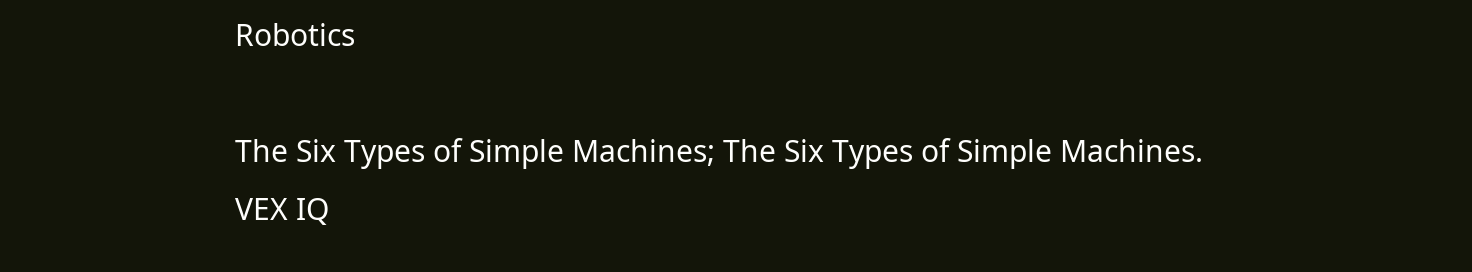Robotics

The Six Types of Simple Machines; The Six Types of Simple Machines. VEX IQ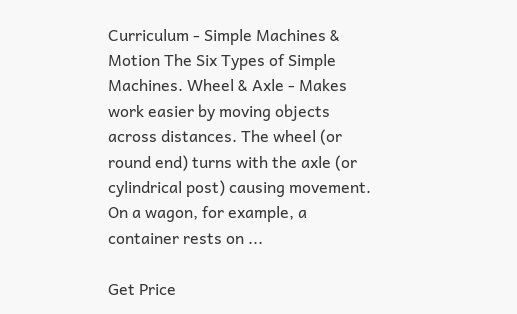Curriculum - Simple Machines & Motion The Six Types of Simple Machines. Wheel & Axle - Makes work easier by moving objects across distances. The wheel (or round end) turns with the axle (or cylindrical post) causing movement. On a wagon, for example, a container rests on ...

Get Price